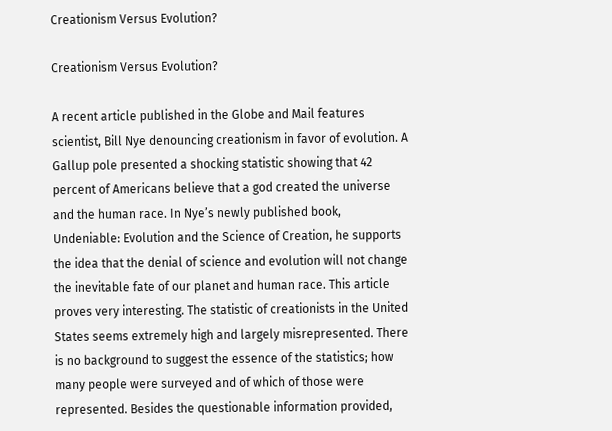Creationism Versus Evolution?

Creationism Versus Evolution?

A recent article published in the Globe and Mail features scientist, Bill Nye denouncing creationism in favor of evolution. A Gallup pole presented a shocking statistic showing that 42 percent of Americans believe that a god created the universe and the human race. In Nye’s newly published book, Undeniable: Evolution and the Science of Creation, he supports the idea that the denial of science and evolution will not change the inevitable fate of our planet and human race. This article proves very interesting. The statistic of creationists in the United States seems extremely high and largely misrepresented. There is no background to suggest the essence of the statistics; how many people were surveyed and of which of those were represented. Besides the questionable information provided,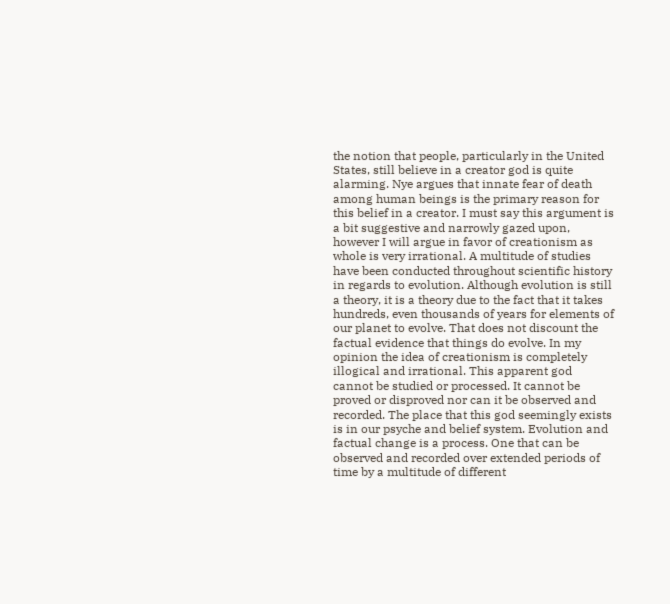the notion that people, particularly in the United States, still believe in a creator god is quite alarming. Nye argues that innate fear of death among human beings is the primary reason for this belief in a creator. I must say this argument is a bit suggestive and narrowly gazed upon, however I will argue in favor of creationism as whole is very irrational. A multitude of studies have been conducted throughout scientific history in regards to evolution. Although evolution is still a theory, it is a theory due to the fact that it takes hundreds, even thousands of years for elements of our planet to evolve. That does not discount the factual evidence that things do evolve. In my opinion the idea of creationism is completely illogical and irrational. This apparent god cannot be studied or processed. It cannot be proved or disproved nor can it be observed and recorded. The place that this god seemingly exists is in our psyche and belief system. Evolution and factual change is a process. One that can be observed and recorded over extended periods of time by a multitude of different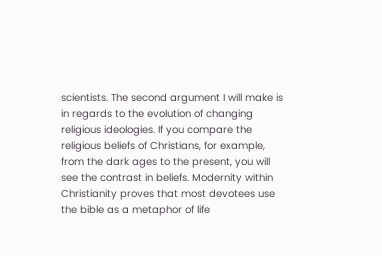scientists. The second argument I will make is in regards to the evolution of changing religious ideologies. If you compare the religious beliefs of Christians, for example, from the dark ages to the present, you will see the contrast in beliefs. Modernity within Christianity proves that most devotees use the bible as a metaphor of life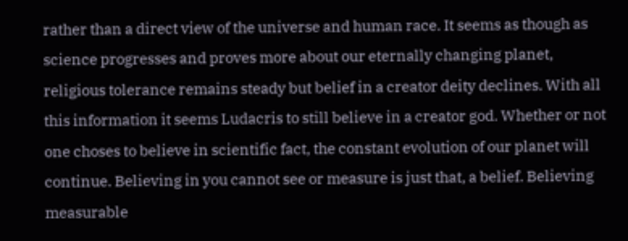rather than a direct view of the universe and human race. It seems as though as science progresses and proves more about our eternally changing planet, religious tolerance remains steady but belief in a creator deity declines. With all this information it seems Ludacris to still believe in a creator god. Whether or not one choses to believe in scientific fact, the constant evolution of our planet will continue. Believing in you cannot see or measure is just that, a belief. Believing measurable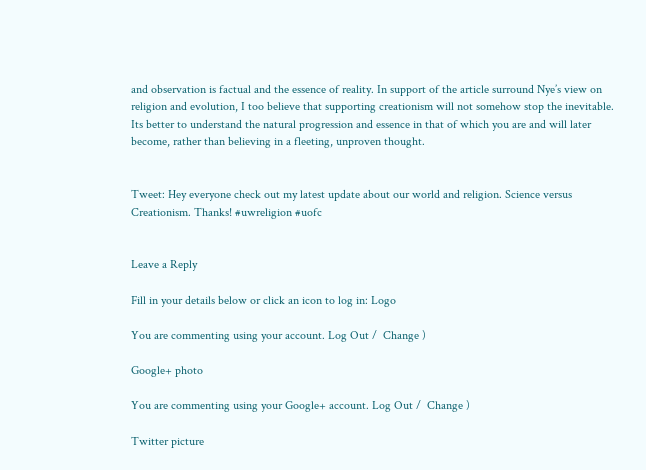and observation is factual and the essence of reality. In support of the article surround Nye’s view on religion and evolution, I too believe that supporting creationism will not somehow stop the inevitable. Its better to understand the natural progression and essence in that of which you are and will later become, rather than believing in a fleeting, unproven thought.


Tweet: Hey everyone check out my latest update about our world and religion. Science versus Creationism. Thanks! #uwreligion #uofc


Leave a Reply

Fill in your details below or click an icon to log in: Logo

You are commenting using your account. Log Out /  Change )

Google+ photo

You are commenting using your Google+ account. Log Out /  Change )

Twitter picture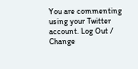You are commenting using your Twitter account. Log Out /  Change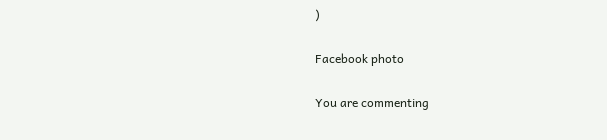)

Facebook photo

You are commenting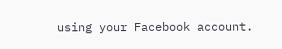using your Facebook account.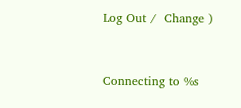Log Out /  Change )


Connecting to %s